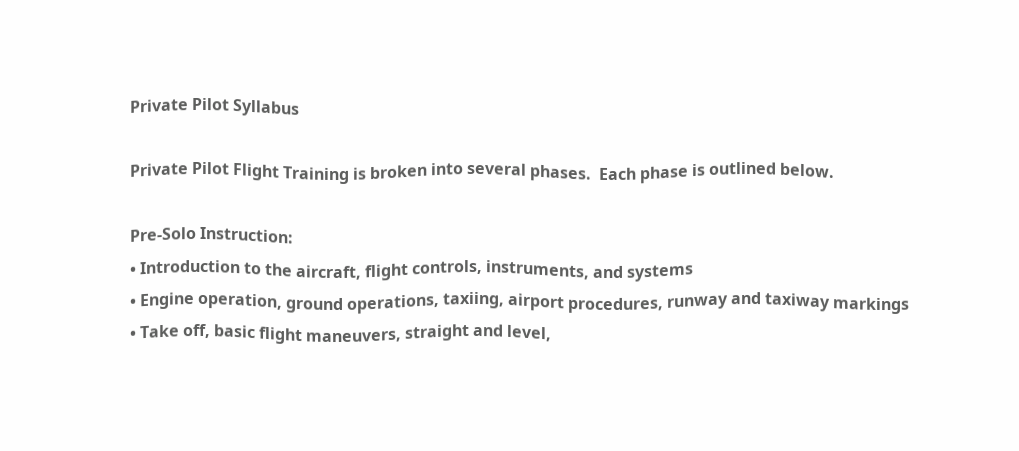Private Pilot Syllabus

Private Pilot Flight Training is broken into several phases.  Each phase is outlined below.

Pre-Solo Instruction:
• Introduction to the aircraft, flight controls, instruments, and systems
• Engine operation, ground operations, taxiing, airport procedures, runway and taxiway markings
• Take off, basic flight maneuvers, straight and level,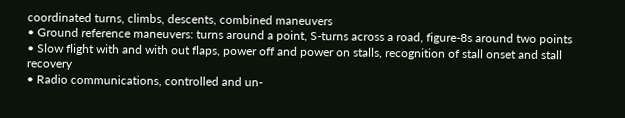coordinated turns, climbs, descents, combined maneuvers
• Ground reference maneuvers: turns around a point, S-turns across a road, figure-8s around two points
• Slow flight with and with out flaps, power off and power on stalls, recognition of stall onset and stall recovery
• Radio communications, controlled and un-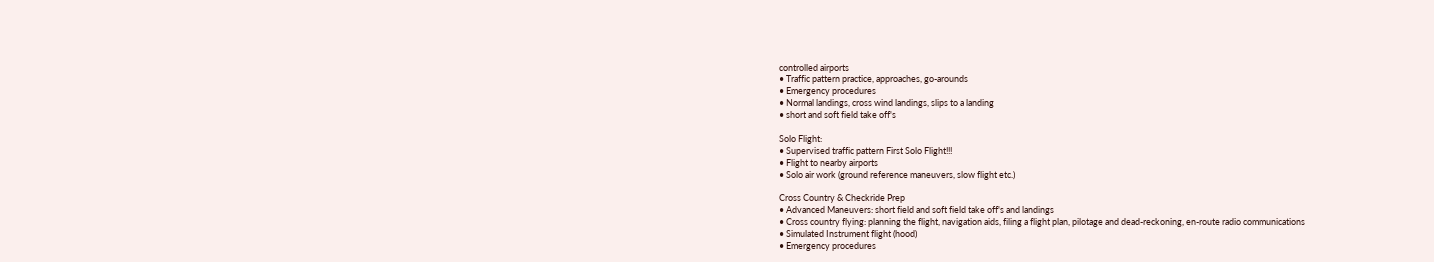controlled airports
• Traffic pattern practice, approaches, go-arounds
• Emergency procedures
• Normal landings, cross wind landings, slips to a landing
• short and soft field take off's

Solo Flight:
• Supervised traffic pattern First Solo Flight!!!
• Flight to nearby airports
• Solo air work (ground reference maneuvers, slow flight etc.)

Cross Country & Checkride Prep
• Advanced Maneuvers: short field and soft field take off's and landings
• Cross country flying: planning the flight, navigation aids, filing a flight plan, pilotage and dead-reckoning, en-route radio communications
• Simulated Instrument flight (hood)
• Emergency procedures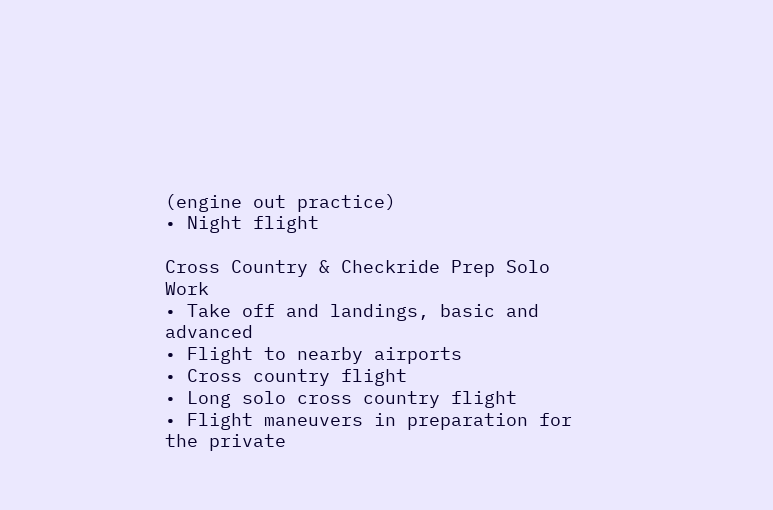(engine out practice)
• Night flight

Cross Country & Checkride Prep Solo Work
• Take off and landings, basic and advanced
• Flight to nearby airports
• Cross country flight
• Long solo cross country flight
• Flight maneuvers in preparation for the private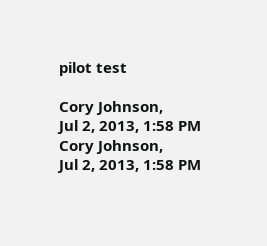pilot test

Cory Johnson,
Jul 2, 2013, 1:58 PM
Cory Johnson,
Jul 2, 2013, 1:58 PM